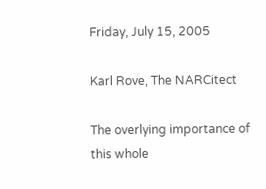Friday, July 15, 2005

Karl Rove, The NARCitect

The overlying importance of this whole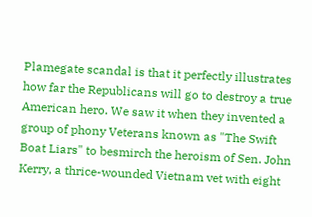Plamegate scandal is that it perfectly illustrates how far the Republicans will go to destroy a true American hero. We saw it when they invented a group of phony Veterans known as "The Swift Boat Liars" to besmirch the heroism of Sen. John Kerry, a thrice-wounded Vietnam vet with eight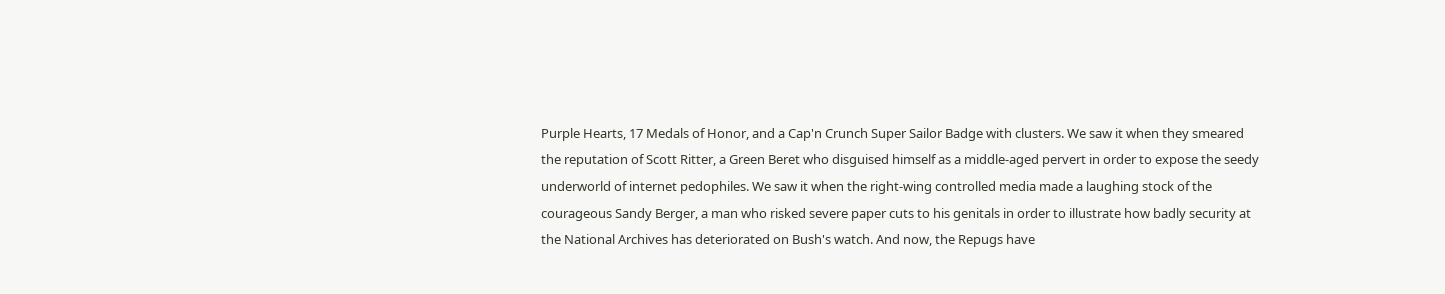Purple Hearts, 17 Medals of Honor, and a Cap'n Crunch Super Sailor Badge with clusters. We saw it when they smeared the reputation of Scott Ritter, a Green Beret who disguised himself as a middle-aged pervert in order to expose the seedy underworld of internet pedophiles. We saw it when the right-wing controlled media made a laughing stock of the courageous Sandy Berger, a man who risked severe paper cuts to his genitals in order to illustrate how badly security at the National Archives has deteriorated on Bush's watch. And now, the Repugs have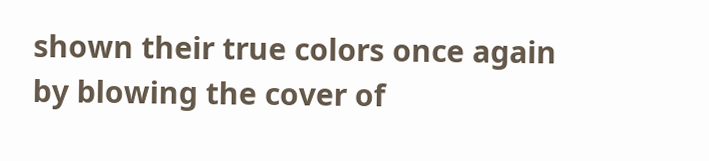shown their true colors once again by blowing the cover of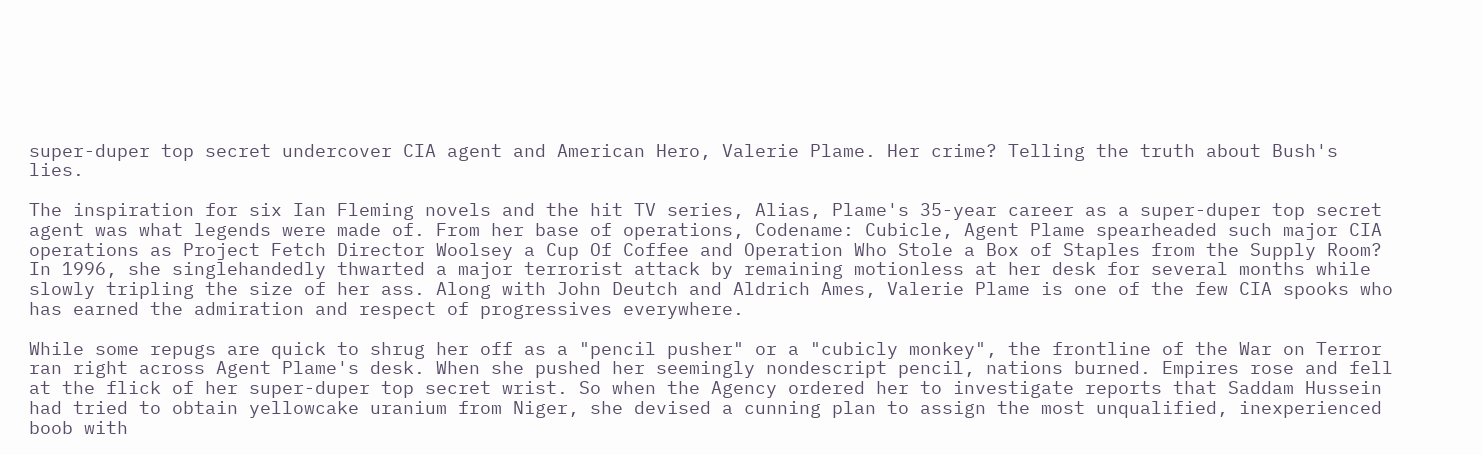super-duper top secret undercover CIA agent and American Hero, Valerie Plame. Her crime? Telling the truth about Bush's lies.

The inspiration for six Ian Fleming novels and the hit TV series, Alias, Plame's 35-year career as a super-duper top secret agent was what legends were made of. From her base of operations, Codename: Cubicle, Agent Plame spearheaded such major CIA operations as Project Fetch Director Woolsey a Cup Of Coffee and Operation Who Stole a Box of Staples from the Supply Room? In 1996, she singlehandedly thwarted a major terrorist attack by remaining motionless at her desk for several months while slowly tripling the size of her ass. Along with John Deutch and Aldrich Ames, Valerie Plame is one of the few CIA spooks who has earned the admiration and respect of progressives everywhere.

While some repugs are quick to shrug her off as a "pencil pusher" or a "cubicly monkey", the frontline of the War on Terror ran right across Agent Plame's desk. When she pushed her seemingly nondescript pencil, nations burned. Empires rose and fell at the flick of her super-duper top secret wrist. So when the Agency ordered her to investigate reports that Saddam Hussein had tried to obtain yellowcake uranium from Niger, she devised a cunning plan to assign the most unqualified, inexperienced boob with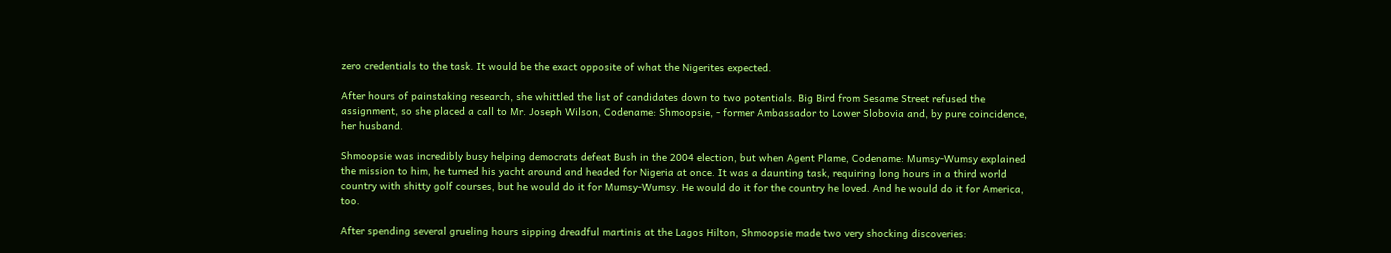zero credentials to the task. It would be the exact opposite of what the Nigerites expected.

After hours of painstaking research, she whittled the list of candidates down to two potentials. Big Bird from Sesame Street refused the assignment, so she placed a call to Mr. Joseph Wilson, Codename: Shmoopsie, - former Ambassador to Lower Slobovia and, by pure coincidence, her husband.

Shmoopsie was incredibly busy helping democrats defeat Bush in the 2004 election, but when Agent Plame, Codename: Mumsy-Wumsy explained the mission to him, he turned his yacht around and headed for Nigeria at once. It was a daunting task, requiring long hours in a third world country with shitty golf courses, but he would do it for Mumsy-Wumsy. He would do it for the country he loved. And he would do it for America, too.

After spending several grueling hours sipping dreadful martinis at the Lagos Hilton, Shmoopsie made two very shocking discoveries: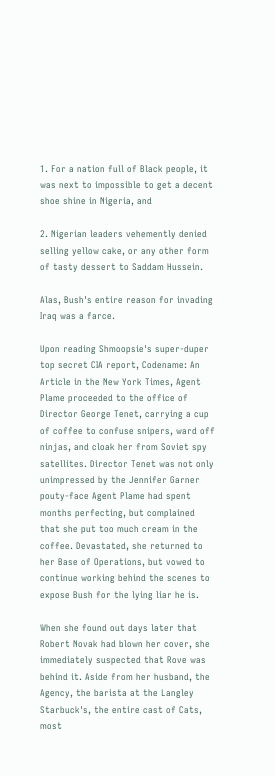1. For a nation full of Black people, it was next to impossible to get a decent shoe shine in Nigeria, and

2. Nigerian leaders vehemently denied selling yellow cake, or any other form of tasty dessert to Saddam Hussein.

Alas, Bush's entire reason for invading Iraq was a farce.

Upon reading Shmoopsie's super-duper top secret CIA report, Codename: An Article in the New York Times, Agent Plame proceeded to the office of Director George Tenet, carrying a cup of coffee to confuse snipers, ward off ninjas, and cloak her from Soviet spy satellites. Director Tenet was not only unimpressed by the Jennifer Garner pouty-face Agent Plame had spent months perfecting, but complained that she put too much cream in the coffee. Devastated, she returned to her Base of Operations, but vowed to continue working behind the scenes to expose Bush for the lying liar he is.

When she found out days later that Robert Novak had blown her cover, she immediately suspected that Rove was behind it. Aside from her husband, the Agency, the barista at the Langley Starbuck's, the entire cast of Cats, most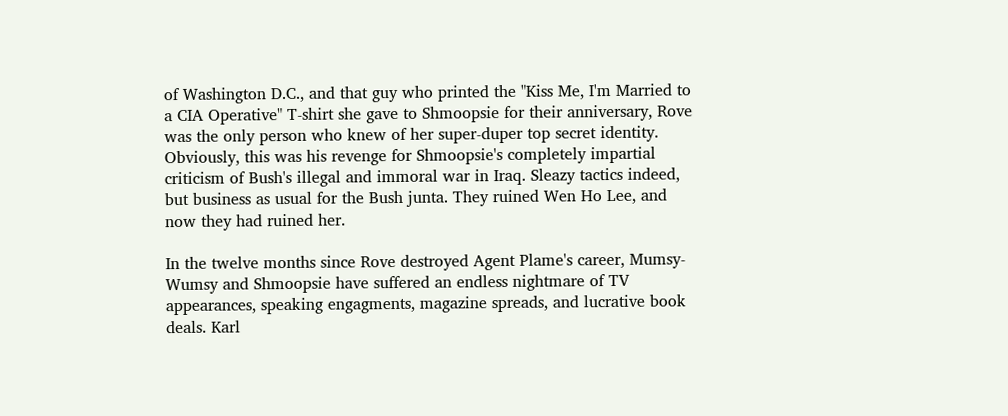of Washington D.C., and that guy who printed the "Kiss Me, I'm Married to a CIA Operative" T-shirt she gave to Shmoopsie for their anniversary, Rove was the only person who knew of her super-duper top secret identity. Obviously, this was his revenge for Shmoopsie's completely impartial criticism of Bush's illegal and immoral war in Iraq. Sleazy tactics indeed, but business as usual for the Bush junta. They ruined Wen Ho Lee, and now they had ruined her.

In the twelve months since Rove destroyed Agent Plame's career, Mumsy-Wumsy and Shmoopsie have suffered an endless nightmare of TV appearances, speaking engagments, magazine spreads, and lucrative book deals. Karl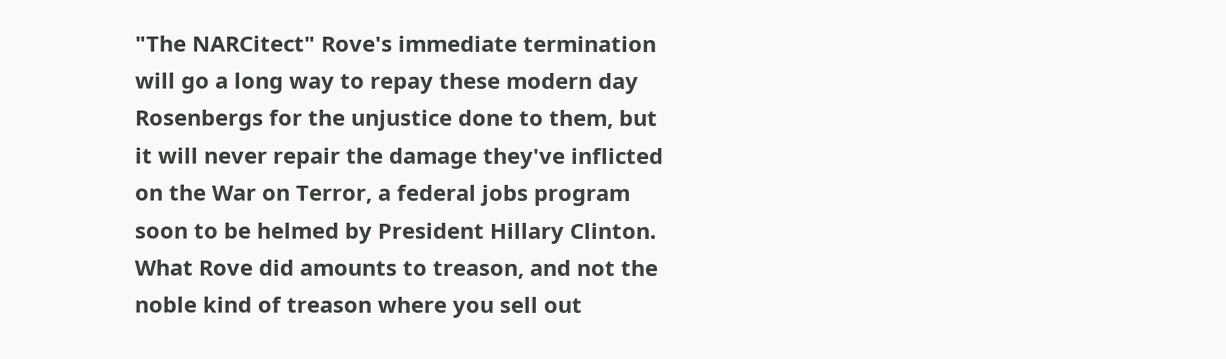"The NARCitect" Rove's immediate termination will go a long way to repay these modern day Rosenbergs for the unjustice done to them, but it will never repair the damage they've inflicted on the War on Terror, a federal jobs program soon to be helmed by President Hillary Clinton. What Rove did amounts to treason, and not the noble kind of treason where you sell out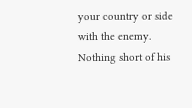your country or side with the enemy. Nothing short of his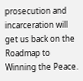prosecution and incarceration will get us back on the Roadmap to Winning the Peace.